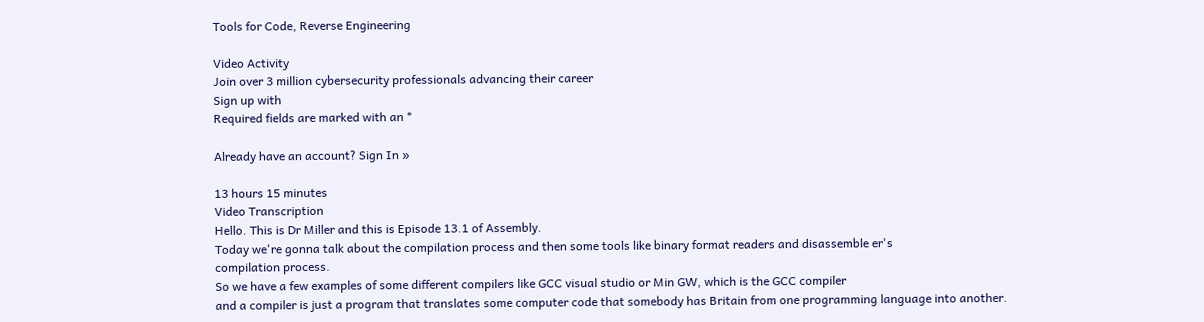Tools for Code, Reverse Engineering

Video Activity
Join over 3 million cybersecurity professionals advancing their career
Sign up with
Required fields are marked with an *

Already have an account? Sign In »

13 hours 15 minutes
Video Transcription
Hello. This is Dr Miller and this is Episode 13.1 of Assembly.
Today we're gonna talk about the compilation process and then some tools like binary format readers and disassemble er's
compilation process.
So we have a few examples of some different compilers like GCC visual studio or Min GW, which is the GCC compiler
and a compiler is just a program that translates some computer code that somebody has Britain from one programming language into another.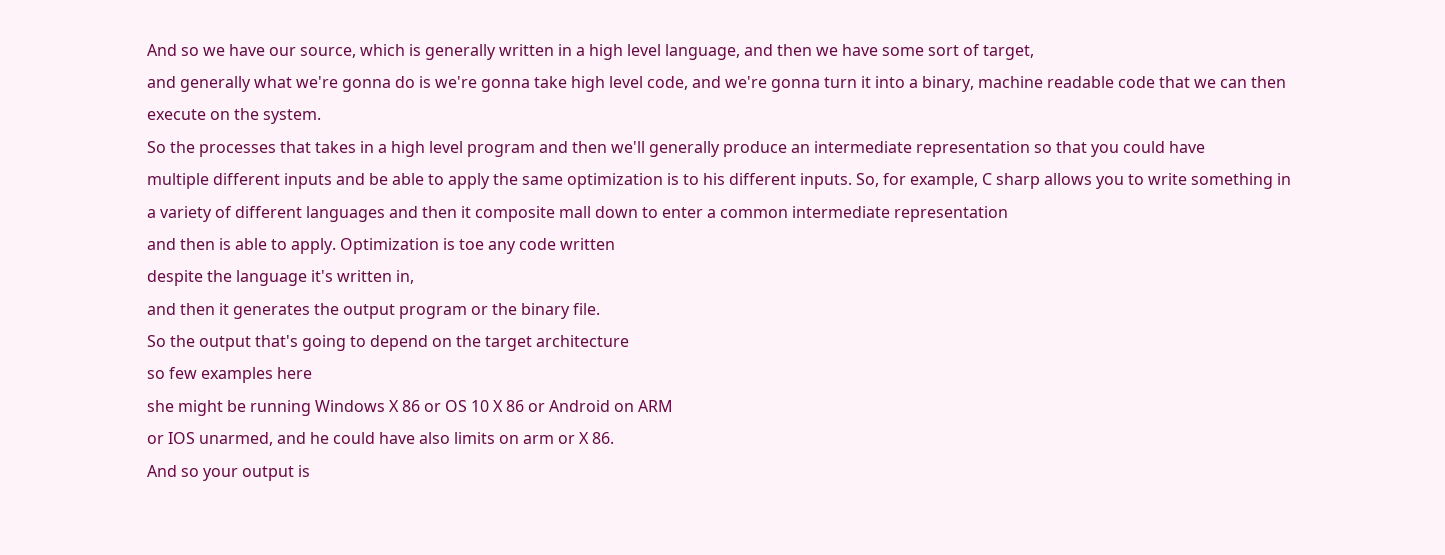And so we have our source, which is generally written in a high level language, and then we have some sort of target,
and generally what we're gonna do is we're gonna take high level code, and we're gonna turn it into a binary, machine readable code that we can then execute on the system.
So the processes that takes in a high level program and then we'll generally produce an intermediate representation so that you could have
multiple different inputs and be able to apply the same optimization is to his different inputs. So, for example, C sharp allows you to write something in a variety of different languages and then it composite mall down to enter a common intermediate representation
and then is able to apply. Optimization is toe any code written
despite the language it's written in,
and then it generates the output program or the binary file.
So the output that's going to depend on the target architecture
so few examples here
she might be running Windows X 86 or OS 10 X 86 or Android on ARM
or IOS unarmed, and he could have also limits on arm or X 86.
And so your output is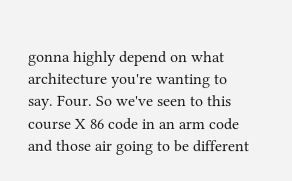gonna highly depend on what architecture you're wanting to say. Four. So we've seen to this course X 86 code in an arm code and those air going to be different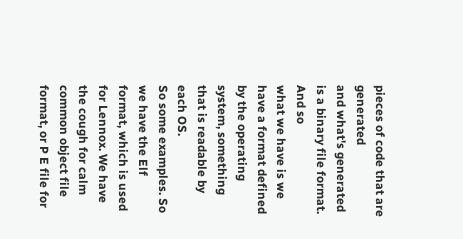pieces of code that are generated
and what's generated is a binary file format. And so
what we have is we have a format defined by the operating system, something that is readable by each OS.
So some examples. So we have the Elf format, which is used for Lennox. We have the cough for calm common object file format, or P E file for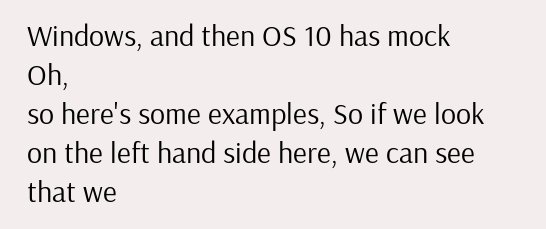Windows, and then OS 10 has mock Oh,
so here's some examples, So if we look on the left hand side here, we can see that we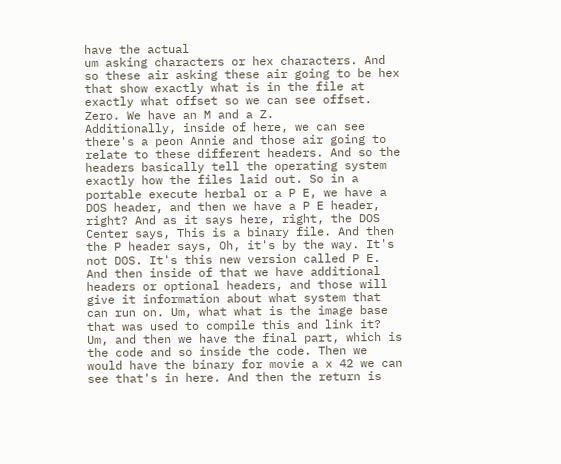have the actual
um asking characters or hex characters. And so these air asking these air going to be hex
that show exactly what is in the file at exactly what offset so we can see offset. Zero. We have an M and a Z.
Additionally, inside of here, we can see there's a peon Annie and those air going to relate to these different headers. And so the headers basically tell the operating system exactly how the files laid out. So in a portable execute herbal or a P E, we have a DOS header, and then we have a P E header,
right? And as it says here, right, the DOS Center says, This is a binary file. And then the P header says, Oh, it's by the way. It's not DOS. It's this new version called P E.
And then inside of that we have additional headers or optional headers, and those will give it information about what system that can run on. Um, what what is the image base that was used to compile this and link it?
Um, and then we have the final part, which is the code and so inside the code. Then we would have the binary for movie a x 42 we can see that's in here. And then the return is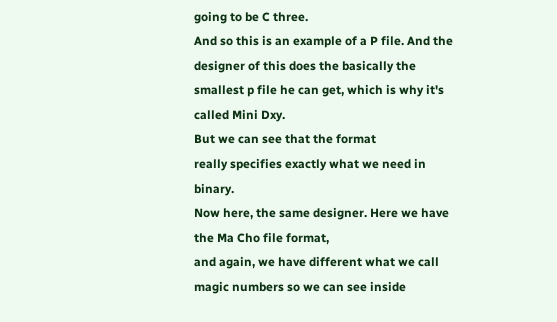going to be C three.
And so this is an example of a P file. And the designer of this does the basically the smallest p file he can get, which is why it's called Mini Dxy.
But we can see that the format
really specifies exactly what we need in binary.
Now here, the same designer. Here we have the Ma Cho file format,
and again, we have different what we call magic numbers so we can see inside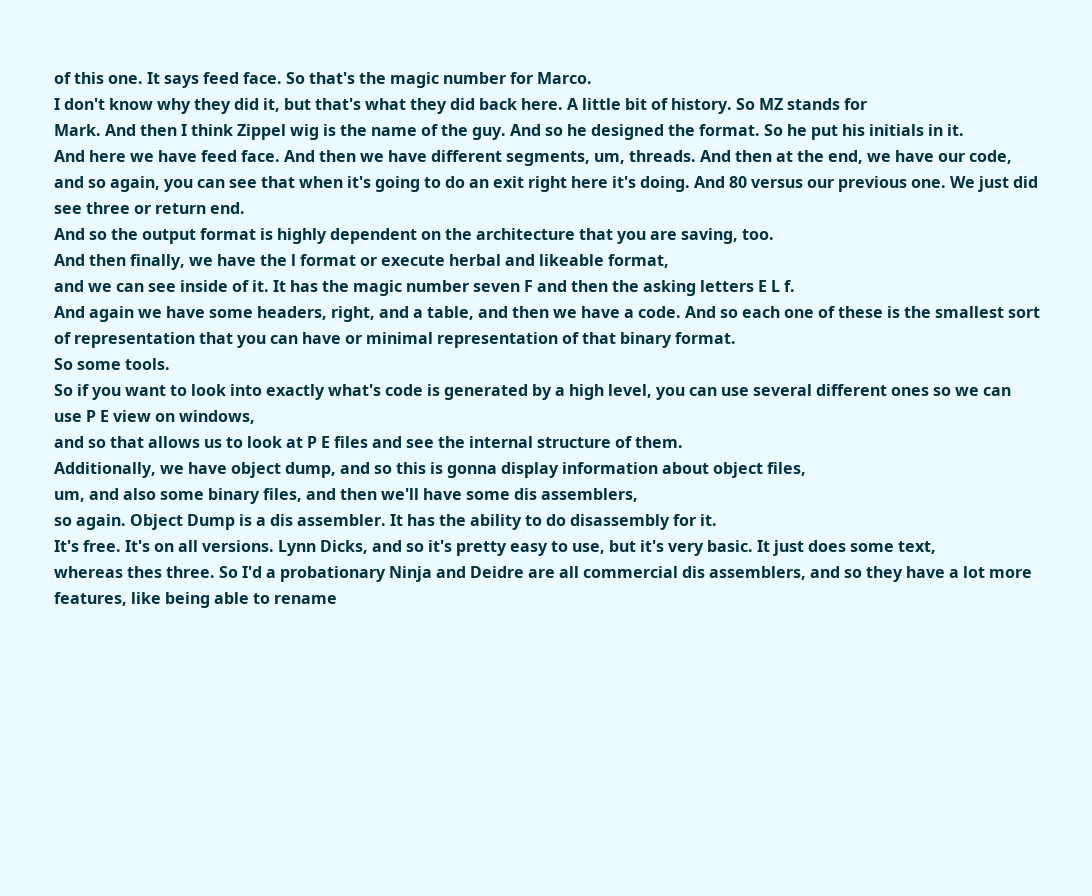of this one. It says feed face. So that's the magic number for Marco.
I don't know why they did it, but that's what they did back here. A little bit of history. So MZ stands for
Mark. And then I think Zippel wig is the name of the guy. And so he designed the format. So he put his initials in it.
And here we have feed face. And then we have different segments, um, threads. And then at the end, we have our code,
and so again, you can see that when it's going to do an exit right here it's doing. And 80 versus our previous one. We just did see three or return end.
And so the output format is highly dependent on the architecture that you are saving, too.
And then finally, we have the l format or execute herbal and likeable format,
and we can see inside of it. It has the magic number seven F and then the asking letters E L f.
And again we have some headers, right, and a table, and then we have a code. And so each one of these is the smallest sort of representation that you can have or minimal representation of that binary format.
So some tools.
So if you want to look into exactly what's code is generated by a high level, you can use several different ones so we can use P E view on windows,
and so that allows us to look at P E files and see the internal structure of them.
Additionally, we have object dump, and so this is gonna display information about object files,
um, and also some binary files, and then we'll have some dis assemblers,
so again. Object Dump is a dis assembler. It has the ability to do disassembly for it.
It's free. It's on all versions. Lynn Dicks, and so it's pretty easy to use, but it's very basic. It just does some text,
whereas thes three. So I'd a probationary Ninja and Deidre are all commercial dis assemblers, and so they have a lot more features, like being able to rename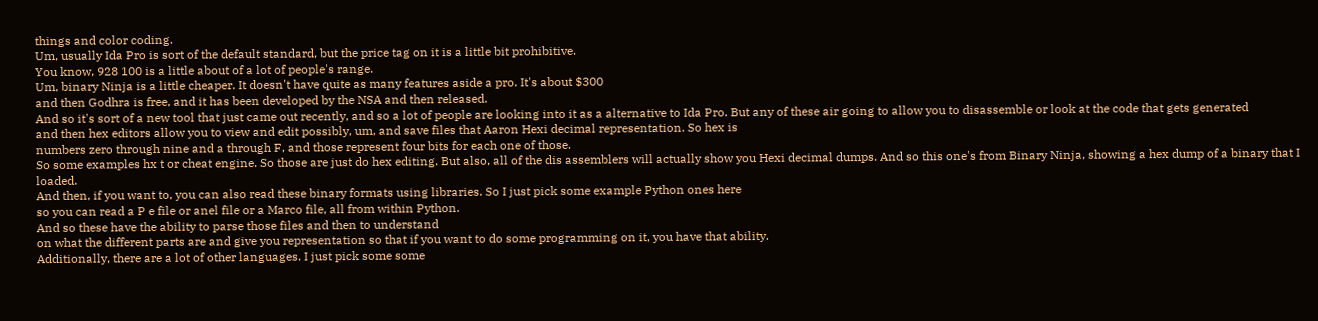things and color coding.
Um, usually Ida Pro is sort of the default standard, but the price tag on it is a little bit prohibitive.
You know, 928 100 is a little about of a lot of people's range.
Um, binary Ninja is a little cheaper. It doesn't have quite as many features aside a pro. It's about $300
and then Godhra is free, and it has been developed by the NSA and then released.
And so it's sort of a new tool that just came out recently, and so a lot of people are looking into it as a alternative to Ida Pro. But any of these air going to allow you to disassemble or look at the code that gets generated
and then hex editors allow you to view and edit possibly, um, and save files that Aaron Hexi decimal representation. So hex is
numbers zero through nine and a through F, and those represent four bits for each one of those.
So some examples hx t or cheat engine. So those are just do hex editing. But also, all of the dis assemblers will actually show you Hexi decimal dumps. And so this one's from Binary Ninja, showing a hex dump of a binary that I loaded.
And then, if you want to, you can also read these binary formats using libraries. So I just pick some example Python ones here
so you can read a P e file or anel file or a Marco file, all from within Python.
And so these have the ability to parse those files and then to understand
on what the different parts are and give you representation so that if you want to do some programming on it, you have that ability.
Additionally, there are a lot of other languages. I just pick some some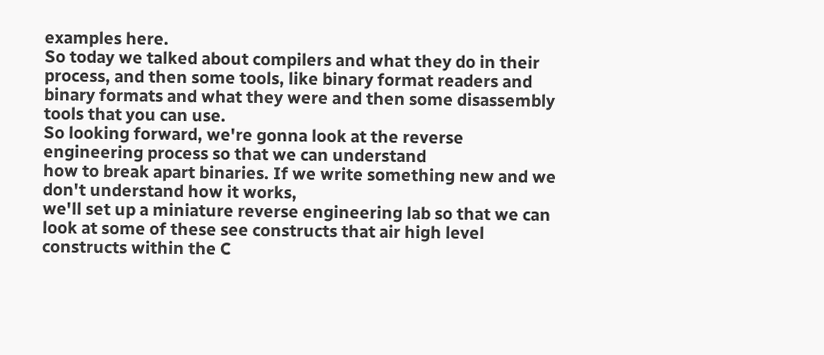examples here.
So today we talked about compilers and what they do in their process, and then some tools, like binary format readers and binary formats and what they were and then some disassembly tools that you can use.
So looking forward, we're gonna look at the reverse engineering process so that we can understand
how to break apart binaries. If we write something new and we don't understand how it works,
we'll set up a miniature reverse engineering lab so that we can look at some of these see constructs that air high level constructs within the C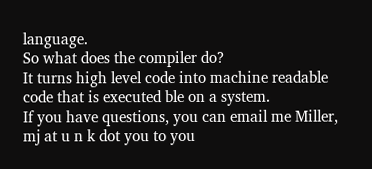language.
So what does the compiler do?
It turns high level code into machine readable code that is executed ble on a system.
If you have questions, you can email me Miller, mj at u n k dot you to you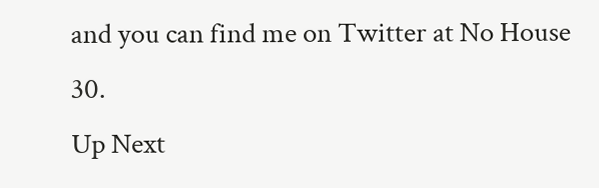and you can find me on Twitter at No House 30.
Up Next